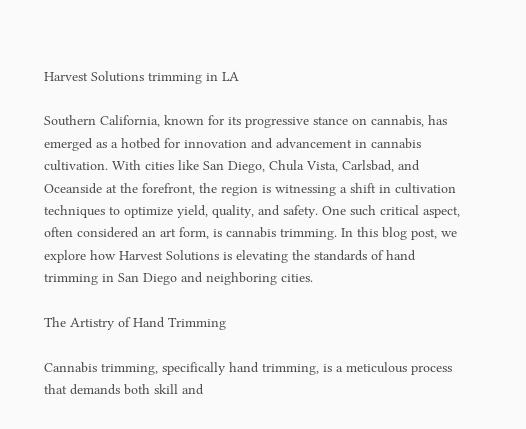Harvest Solutions trimming in LA

Southern California, known for its progressive stance on cannabis, has emerged as a hotbed for innovation and advancement in cannabis cultivation. With cities like San Diego, Chula Vista, Carlsbad, and Oceanside at the forefront, the region is witnessing a shift in cultivation techniques to optimize yield, quality, and safety. One such critical aspect, often considered an art form, is cannabis trimming. In this blog post, we explore how Harvest Solutions is elevating the standards of hand trimming in San Diego and neighboring cities.

The Artistry of Hand Trimming

Cannabis trimming, specifically hand trimming, is a meticulous process that demands both skill and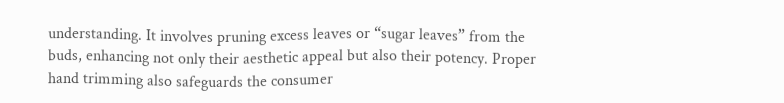understanding. It involves pruning excess leaves or “sugar leaves” from the buds, enhancing not only their aesthetic appeal but also their potency. Proper hand trimming also safeguards the consumer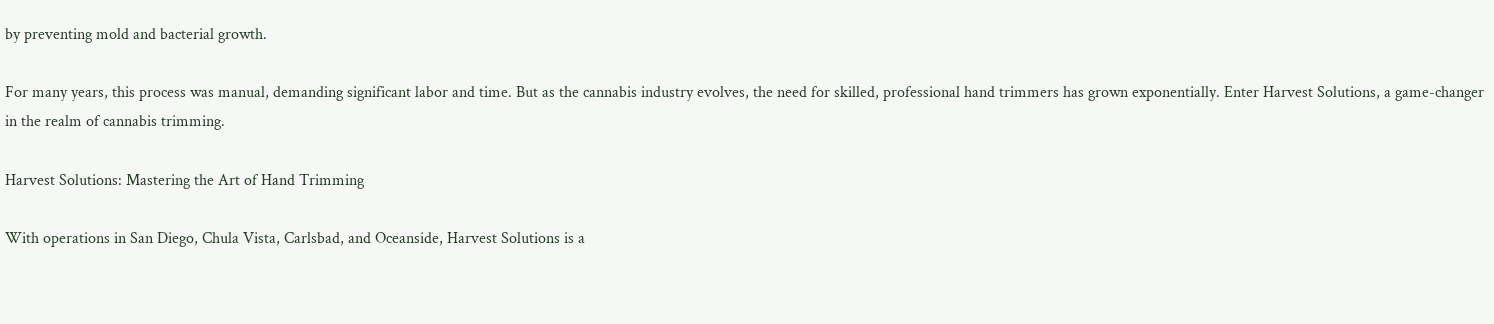by preventing mold and bacterial growth.

For many years, this process was manual, demanding significant labor and time. But as the cannabis industry evolves, the need for skilled, professional hand trimmers has grown exponentially. Enter Harvest Solutions, a game-changer in the realm of cannabis trimming.

Harvest Solutions: Mastering the Art of Hand Trimming

With operations in San Diego, Chula Vista, Carlsbad, and Oceanside, Harvest Solutions is a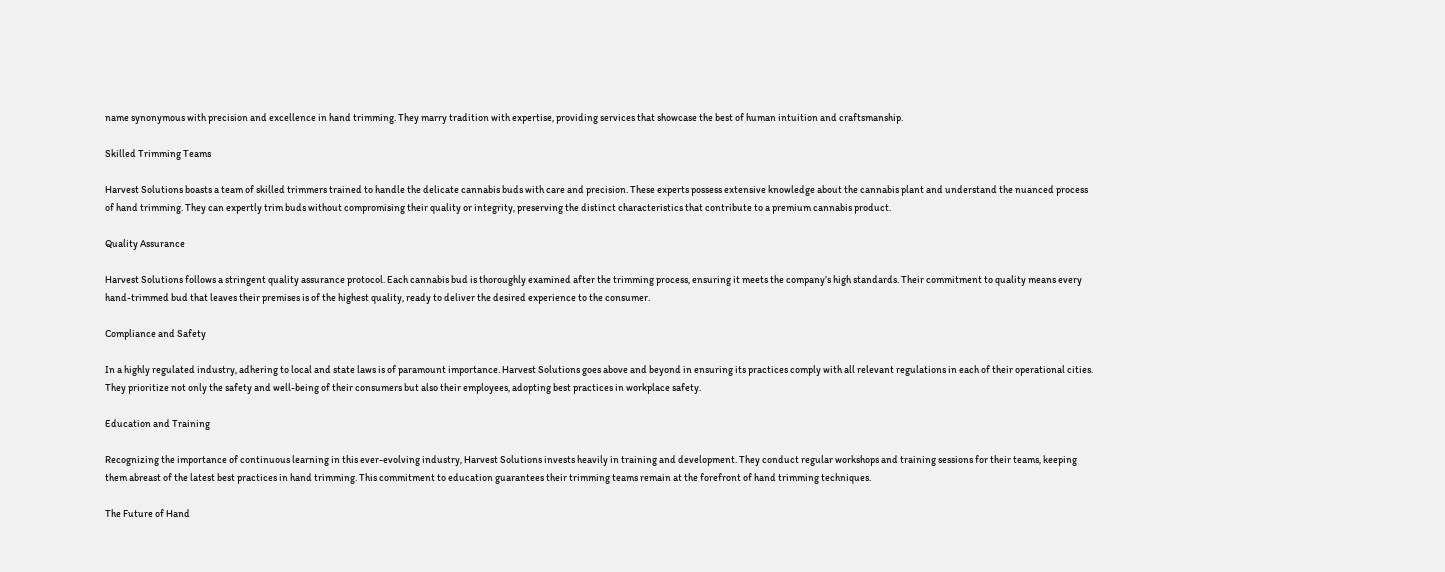name synonymous with precision and excellence in hand trimming. They marry tradition with expertise, providing services that showcase the best of human intuition and craftsmanship.

Skilled Trimming Teams

Harvest Solutions boasts a team of skilled trimmers trained to handle the delicate cannabis buds with care and precision. These experts possess extensive knowledge about the cannabis plant and understand the nuanced process of hand trimming. They can expertly trim buds without compromising their quality or integrity, preserving the distinct characteristics that contribute to a premium cannabis product.

Quality Assurance

Harvest Solutions follows a stringent quality assurance protocol. Each cannabis bud is thoroughly examined after the trimming process, ensuring it meets the company’s high standards. Their commitment to quality means every hand-trimmed bud that leaves their premises is of the highest quality, ready to deliver the desired experience to the consumer.

Compliance and Safety

In a highly regulated industry, adhering to local and state laws is of paramount importance. Harvest Solutions goes above and beyond in ensuring its practices comply with all relevant regulations in each of their operational cities. They prioritize not only the safety and well-being of their consumers but also their employees, adopting best practices in workplace safety.

Education and Training

Recognizing the importance of continuous learning in this ever-evolving industry, Harvest Solutions invests heavily in training and development. They conduct regular workshops and training sessions for their teams, keeping them abreast of the latest best practices in hand trimming. This commitment to education guarantees their trimming teams remain at the forefront of hand trimming techniques.

The Future of Hand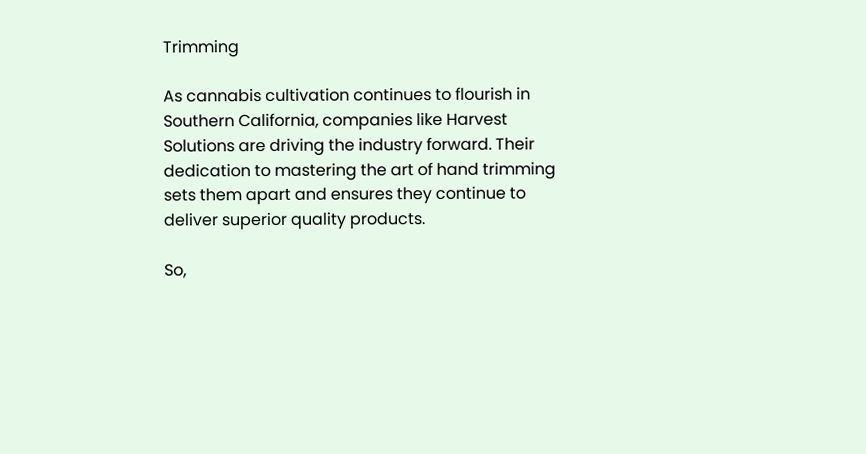Trimming

As cannabis cultivation continues to flourish in Southern California, companies like Harvest Solutions are driving the industry forward. Their dedication to mastering the art of hand trimming sets them apart and ensures they continue to deliver superior quality products.

So,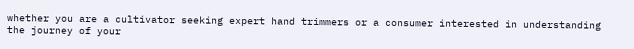whether you are a cultivator seeking expert hand trimmers or a consumer interested in understanding the journey of your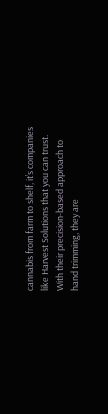cannabis from farm to shelf, it’s companies like Harvest Solutions that you can trust. With their precision-based approach to hand trimming, they are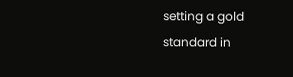setting a gold standard in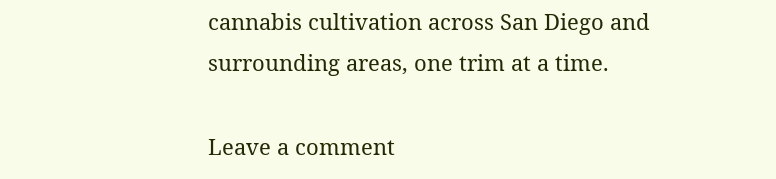cannabis cultivation across San Diego and surrounding areas, one trim at a time.

Leave a comment